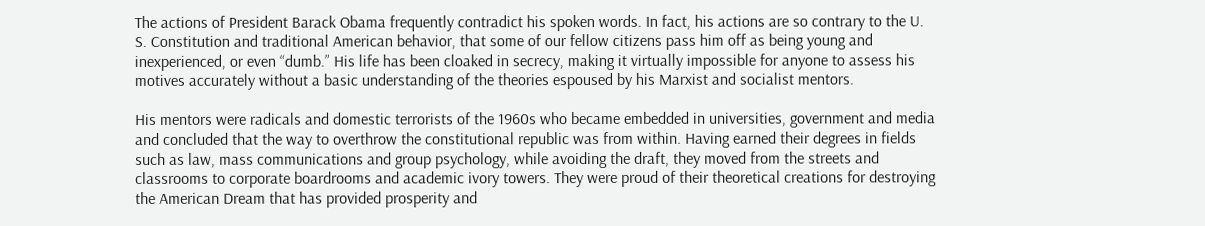The actions of President Barack Obama frequently contradict his spoken words. In fact, his actions are so contrary to the U. S. Constitution and traditional American behavior, that some of our fellow citizens pass him off as being young and inexperienced, or even “dumb.” His life has been cloaked in secrecy, making it virtually impossible for anyone to assess his motives accurately without a basic understanding of the theories espoused by his Marxist and socialist mentors.

His mentors were radicals and domestic terrorists of the 1960s who became embedded in universities, government and media and concluded that the way to overthrow the constitutional republic was from within. Having earned their degrees in fields such as law, mass communications and group psychology, while avoiding the draft, they moved from the streets and classrooms to corporate boardrooms and academic ivory towers. They were proud of their theoretical creations for destroying the American Dream that has provided prosperity and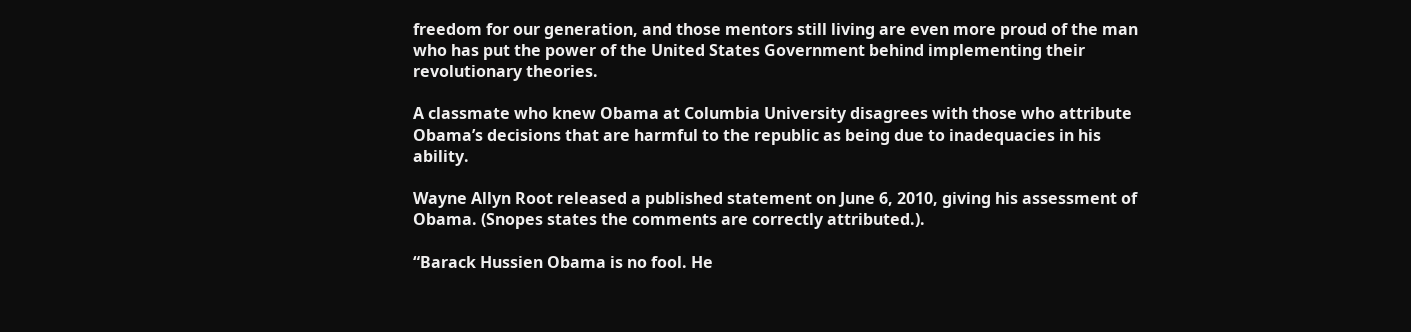freedom for our generation, and those mentors still living are even more proud of the man who has put the power of the United States Government behind implementing their revolutionary theories.

A classmate who knew Obama at Columbia University disagrees with those who attribute Obama’s decisions that are harmful to the republic as being due to inadequacies in his ability.

Wayne Allyn Root released a published statement on June 6, 2010, giving his assessment of Obama. (Snopes states the comments are correctly attributed.).

“Barack Hussien Obama is no fool. He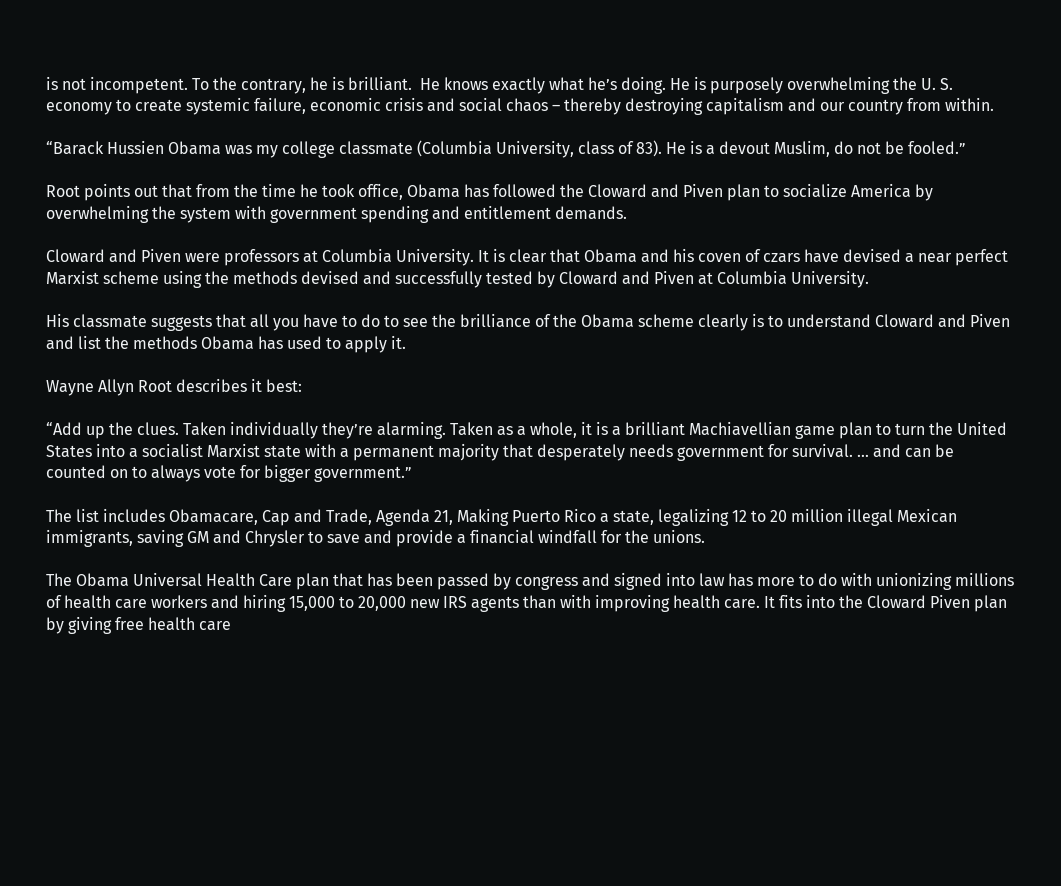is not incompetent. To the contrary, he is brilliant.  He knows exactly what he’s doing. He is purposely overwhelming the U. S. economy to create systemic failure, economic crisis and social chaos – thereby destroying capitalism and our country from within.

“Barack Hussien Obama was my college classmate (Columbia University, class of 83). He is a devout Muslim, do not be fooled.”

Root points out that from the time he took office, Obama has followed the Cloward and Piven plan to socialize America by overwhelming the system with government spending and entitlement demands.

Cloward and Piven were professors at Columbia University. It is clear that Obama and his coven of czars have devised a near perfect Marxist scheme using the methods devised and successfully tested by Cloward and Piven at Columbia University.

His classmate suggests that all you have to do to see the brilliance of the Obama scheme clearly is to understand Cloward and Piven and list the methods Obama has used to apply it.

Wayne Allyn Root describes it best:

“Add up the clues. Taken individually they’re alarming. Taken as a whole, it is a brilliant Machiavellian game plan to turn the United States into a socialist Marxist state with a permanent majority that desperately needs government for survival. … and can be counted on to always vote for bigger government.”

The list includes Obamacare, Cap and Trade, Agenda 21, Making Puerto Rico a state, legalizing 12 to 20 million illegal Mexican immigrants, saving GM and Chrysler to save and provide a financial windfall for the unions.

The Obama Universal Health Care plan that has been passed by congress and signed into law has more to do with unionizing millions of health care workers and hiring 15,000 to 20,000 new IRS agents than with improving health care. It fits into the Cloward Piven plan by giving free health care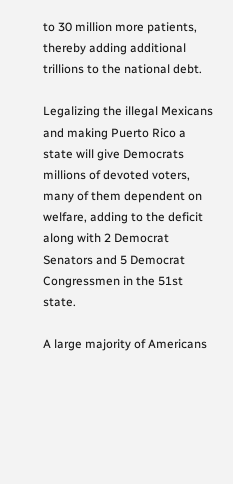to 30 million more patients, thereby adding additional trillions to the national debt.

Legalizing the illegal Mexicans and making Puerto Rico a state will give Democrats millions of devoted voters, many of them dependent on welfare, adding to the deficit along with 2 Democrat Senators and 5 Democrat Congressmen in the 51st state.

A large majority of Americans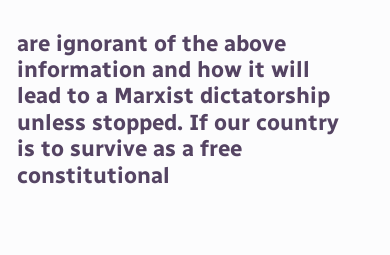are ignorant of the above information and how it will lead to a Marxist dictatorship unless stopped. If our country is to survive as a free constitutional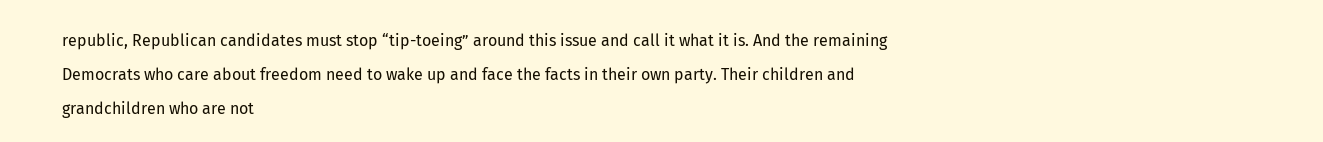republic, Republican candidates must stop “tip-toeing” around this issue and call it what it is. And the remaining Democrats who care about freedom need to wake up and face the facts in their own party. Their children and grandchildren who are not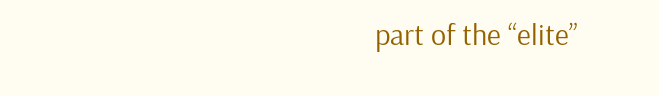part of the “elite”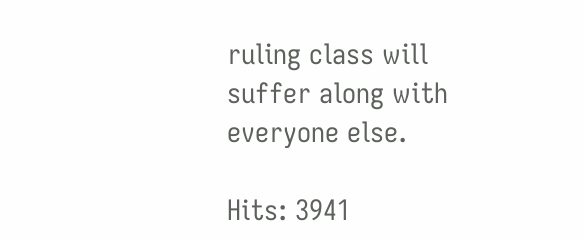ruling class will suffer along with everyone else.

Hits: 3941